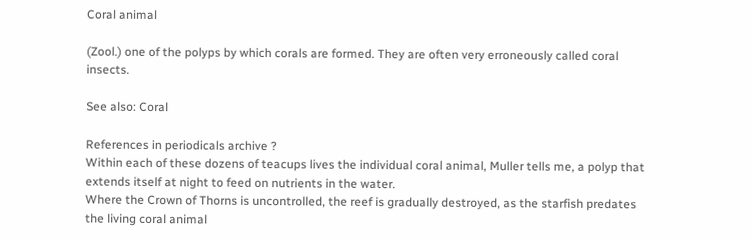Coral animal

(Zool.) one of the polyps by which corals are formed. They are often very erroneously called coral insects.

See also: Coral

References in periodicals archive ?
Within each of these dozens of teacups lives the individual coral animal, Muller tells me, a polyp that extends itself at night to feed on nutrients in the water.
Where the Crown of Thorns is uncontrolled, the reef is gradually destroyed, as the starfish predates the living coral animal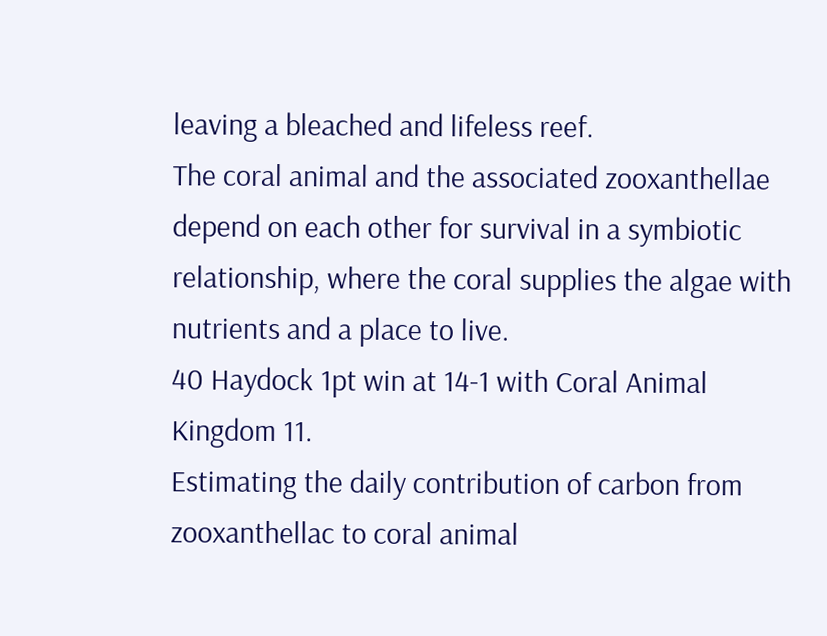leaving a bleached and lifeless reef.
The coral animal and the associated zooxanthellae depend on each other for survival in a symbiotic relationship, where the coral supplies the algae with nutrients and a place to live.
40 Haydock 1pt win at 14-1 with Coral Animal Kingdom 11.
Estimating the daily contribution of carbon from zooxanthellac to coral animal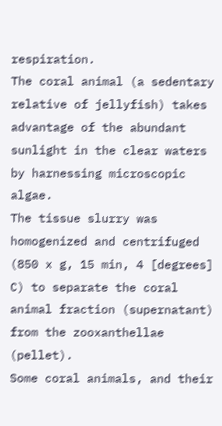respiration.
The coral animal (a sedentary relative of jellyfish) takes advantage of the abundant sunlight in the clear waters by harnessing microscopic algae.
The tissue slurry was homogenized and centrifuged (850 x g, 15 min, 4 [degrees] C) to separate the coral animal fraction (supernatant) from the zooxanthellae (pellet).
Some coral animals, and their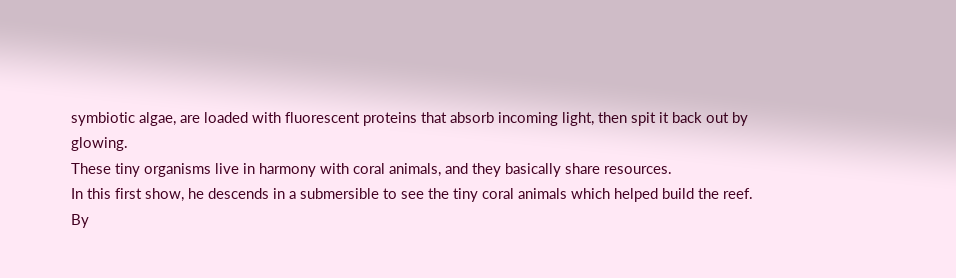symbiotic algae, are loaded with fluorescent proteins that absorb incoming light, then spit it back out by glowing.
These tiny organisms live in harmony with coral animals, and they basically share resources.
In this first show, he descends in a submersible to see the tiny coral animals which helped build the reef.
By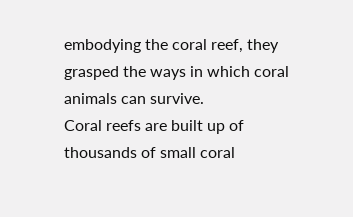embodying the coral reef, they grasped the ways in which coral animals can survive.
Coral reefs are built up of thousands of small coral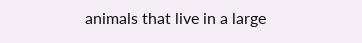animals that live in a large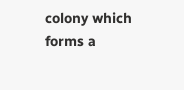colony which forms a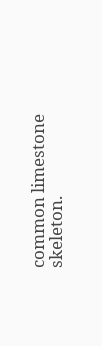common limestone skeleton.